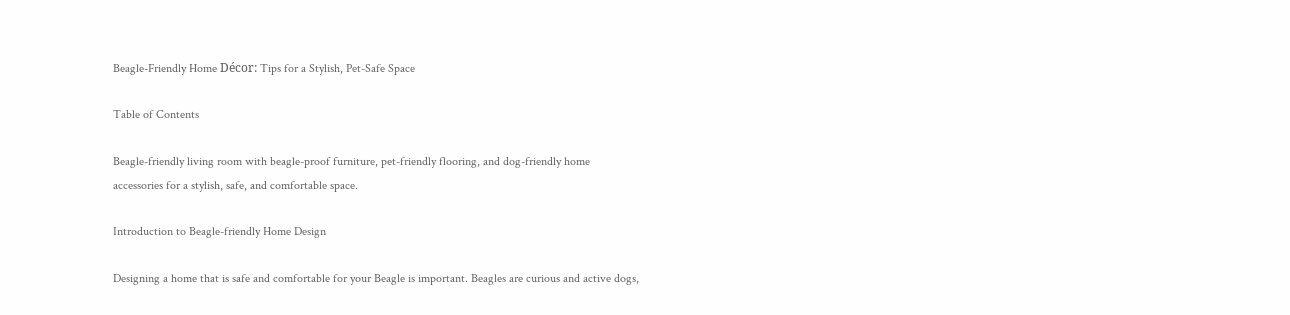Beagle-Friendly Home Décor: Tips for a Stylish, Pet-Safe Space

Table of Contents

Beagle-friendly living room with beagle-proof furniture, pet-friendly flooring, and dog-friendly home accessories for a stylish, safe, and comfortable space.

Introduction to Beagle-friendly Home Design

Designing a home that is safe and comfortable for your Beagle is important. Beagles are curious and active dogs,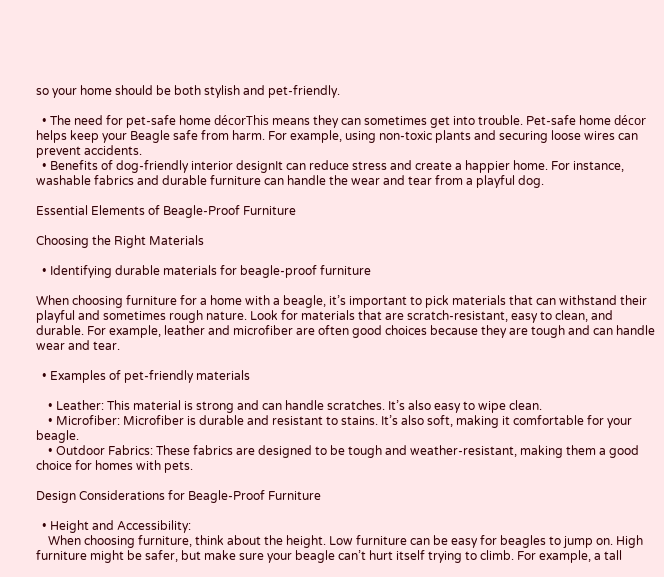so your home should be both stylish and pet-friendly.

  • The need for pet-safe home décorThis means they can sometimes get into trouble. Pet-safe home décor helps keep your Beagle safe from harm. For example, using non-toxic plants and securing loose wires can prevent accidents.
  • Benefits of dog-friendly interior designIt can reduce stress and create a happier home. For instance, washable fabrics and durable furniture can handle the wear and tear from a playful dog.

Essential Elements of Beagle-Proof Furniture

Choosing the Right Materials

  • Identifying durable materials for beagle-proof furniture

When choosing furniture for a home with a beagle, it’s important to pick materials that can withstand their playful and sometimes rough nature. Look for materials that are scratch-resistant, easy to clean, and durable. For example, leather and microfiber are often good choices because they are tough and can handle wear and tear.

  • Examples of pet-friendly materials

    • Leather: This material is strong and can handle scratches. It’s also easy to wipe clean.
    • Microfiber: Microfiber is durable and resistant to stains. It’s also soft, making it comfortable for your beagle.
    • Outdoor Fabrics: These fabrics are designed to be tough and weather-resistant, making them a good choice for homes with pets.

Design Considerations for Beagle-Proof Furniture

  • Height and Accessibility:
    When choosing furniture, think about the height. Low furniture can be easy for beagles to jump on. High furniture might be safer, but make sure your beagle can’t hurt itself trying to climb. For example, a tall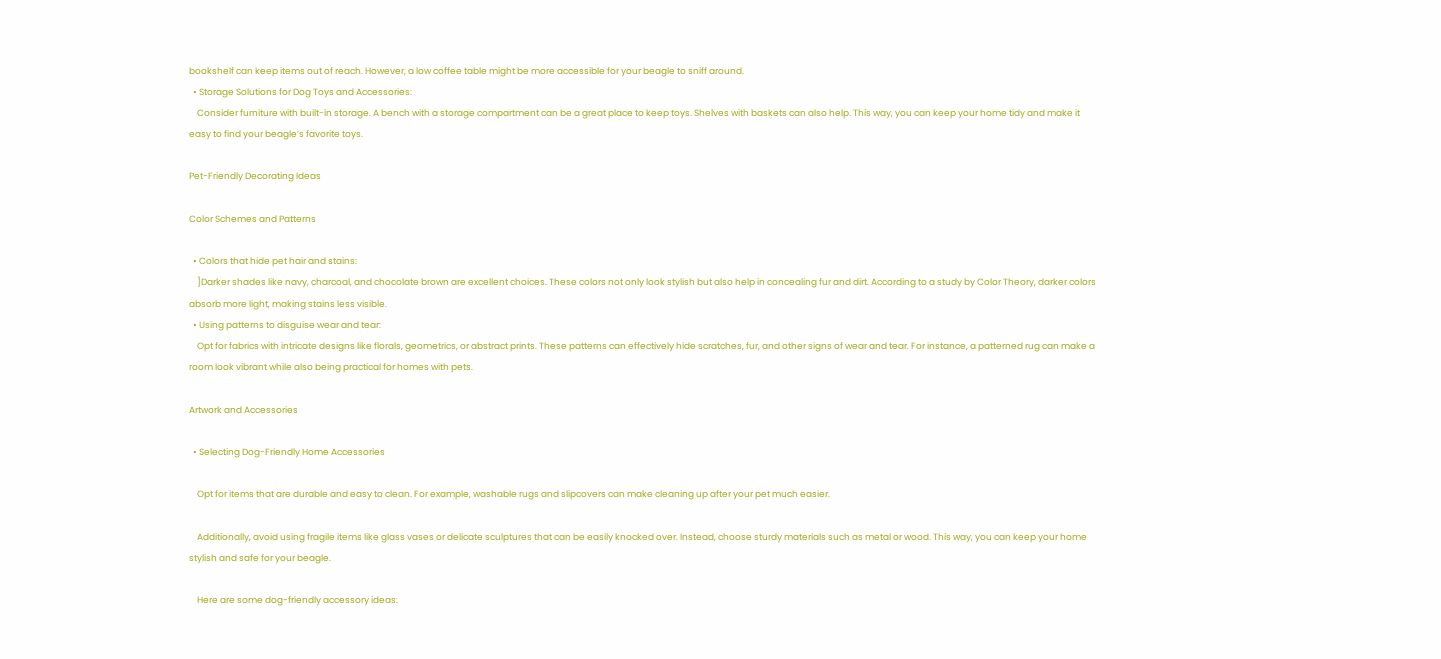bookshelf can keep items out of reach. However, a low coffee table might be more accessible for your beagle to sniff around.
  • Storage Solutions for Dog Toys and Accessories:
    Consider furniture with built-in storage. A bench with a storage compartment can be a great place to keep toys. Shelves with baskets can also help. This way, you can keep your home tidy and make it easy to find your beagle’s favorite toys.

Pet-Friendly Decorating Ideas

Color Schemes and Patterns

  • Colors that hide pet hair and stains:
    ]Darker shades like navy, charcoal, and chocolate brown are excellent choices. These colors not only look stylish but also help in concealing fur and dirt. According to a study by Color Theory, darker colors absorb more light, making stains less visible.
  • Using patterns to disguise wear and tear:
    Opt for fabrics with intricate designs like florals, geometrics, or abstract prints. These patterns can effectively hide scratches, fur, and other signs of wear and tear. For instance, a patterned rug can make a room look vibrant while also being practical for homes with pets.

Artwork and Accessories

  • Selecting Dog-Friendly Home Accessories

    Opt for items that are durable and easy to clean. For example, washable rugs and slipcovers can make cleaning up after your pet much easier.

    Additionally, avoid using fragile items like glass vases or delicate sculptures that can be easily knocked over. Instead, choose sturdy materials such as metal or wood. This way, you can keep your home stylish and safe for your beagle.

    Here are some dog-friendly accessory ideas: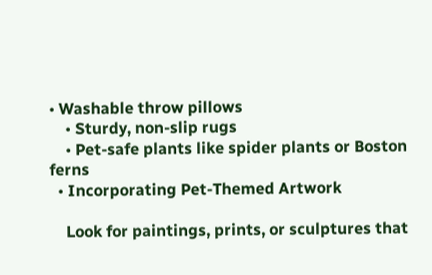• Washable throw pillows
    • Sturdy, non-slip rugs
    • Pet-safe plants like spider plants or Boston ferns
  • Incorporating Pet-Themed Artwork

    Look for paintings, prints, or sculptures that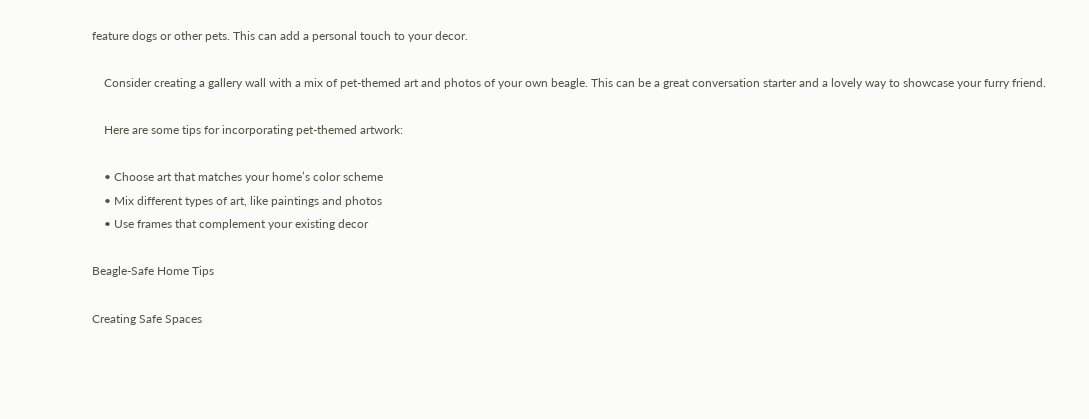feature dogs or other pets. This can add a personal touch to your decor.

    Consider creating a gallery wall with a mix of pet-themed art and photos of your own beagle. This can be a great conversation starter and a lovely way to showcase your furry friend.

    Here are some tips for incorporating pet-themed artwork:

    • Choose art that matches your home’s color scheme
    • Mix different types of art, like paintings and photos
    • Use frames that complement your existing decor

Beagle-Safe Home Tips

Creating Safe Spaces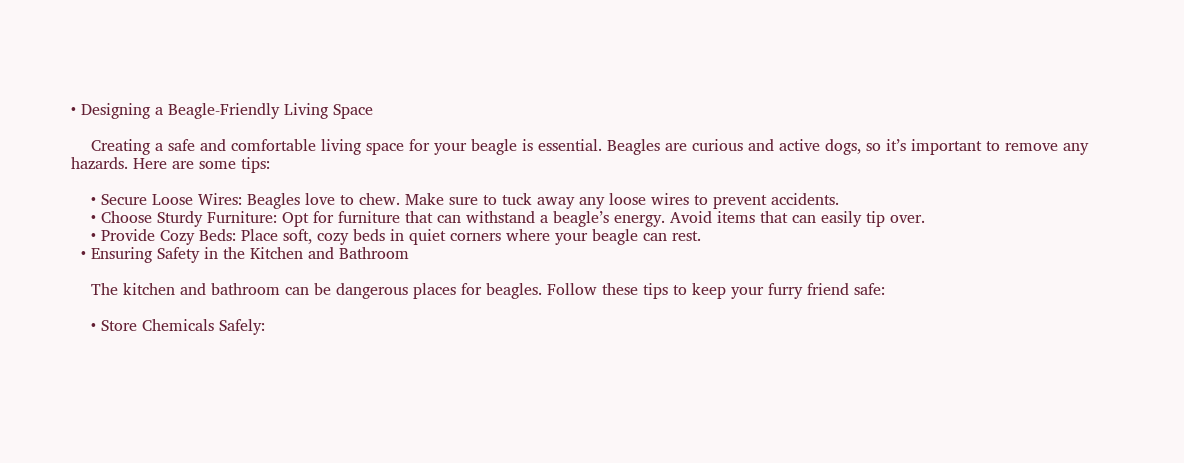• Designing a Beagle-Friendly Living Space

    Creating a safe and comfortable living space for your beagle is essential. Beagles are curious and active dogs, so it’s important to remove any hazards. Here are some tips:

    • Secure Loose Wires: Beagles love to chew. Make sure to tuck away any loose wires to prevent accidents.
    • Choose Sturdy Furniture: Opt for furniture that can withstand a beagle’s energy. Avoid items that can easily tip over.
    • Provide Cozy Beds: Place soft, cozy beds in quiet corners where your beagle can rest.
  • Ensuring Safety in the Kitchen and Bathroom

    The kitchen and bathroom can be dangerous places for beagles. Follow these tips to keep your furry friend safe:

    • Store Chemicals Safely: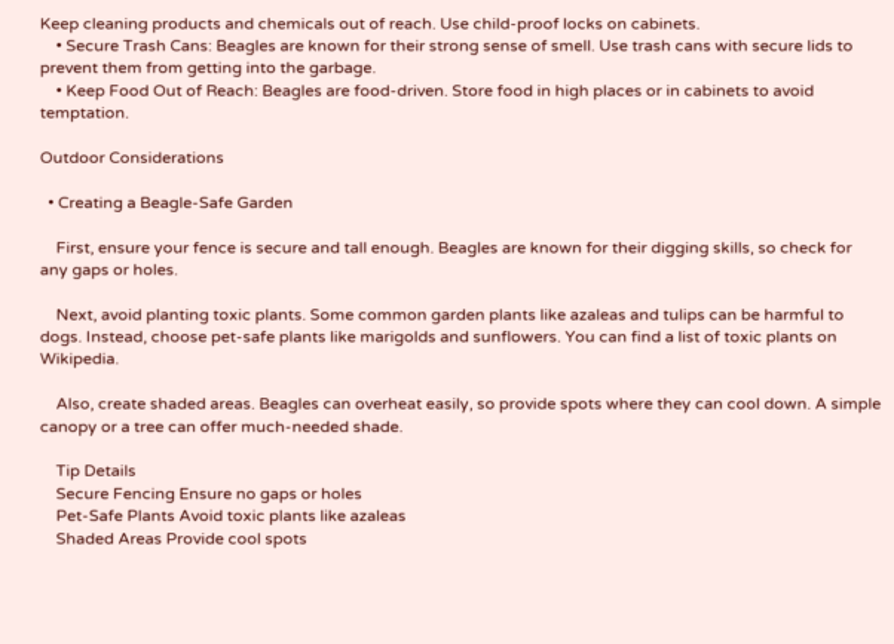Keep cleaning products and chemicals out of reach. Use child-proof locks on cabinets.
    • Secure Trash Cans: Beagles are known for their strong sense of smell. Use trash cans with secure lids to prevent them from getting into the garbage.
    • Keep Food Out of Reach: Beagles are food-driven. Store food in high places or in cabinets to avoid temptation.

Outdoor Considerations

  • Creating a Beagle-Safe Garden

    First, ensure your fence is secure and tall enough. Beagles are known for their digging skills, so check for any gaps or holes.

    Next, avoid planting toxic plants. Some common garden plants like azaleas and tulips can be harmful to dogs. Instead, choose pet-safe plants like marigolds and sunflowers. You can find a list of toxic plants on Wikipedia.

    Also, create shaded areas. Beagles can overheat easily, so provide spots where they can cool down. A simple canopy or a tree can offer much-needed shade.

    Tip Details
    Secure Fencing Ensure no gaps or holes
    Pet-Safe Plants Avoid toxic plants like azaleas
    Shaded Areas Provide cool spots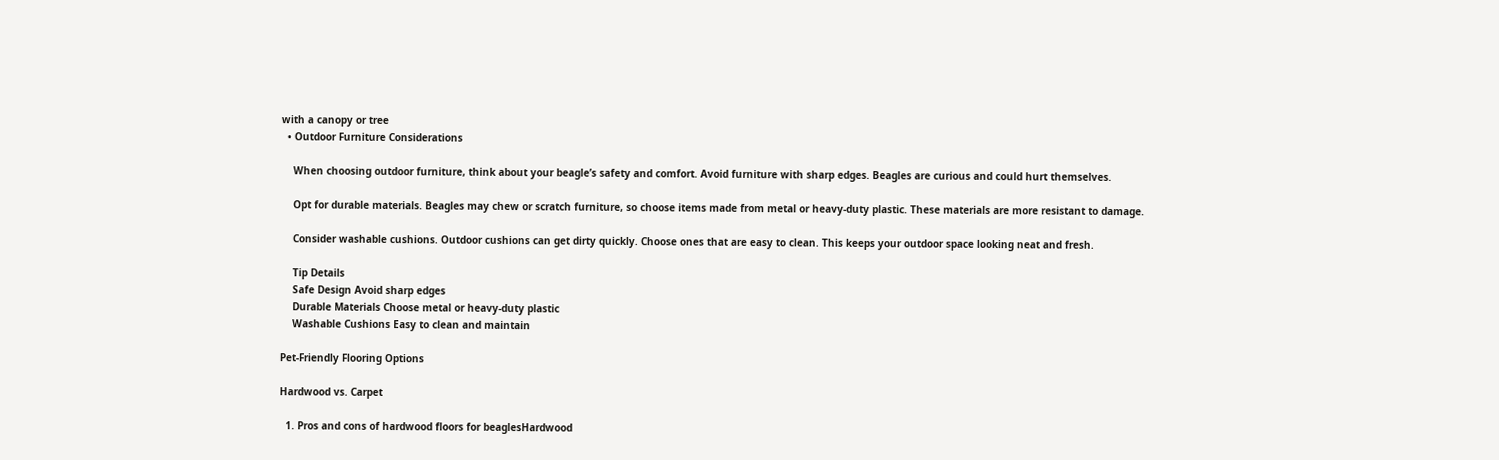with a canopy or tree
  • Outdoor Furniture Considerations

    When choosing outdoor furniture, think about your beagle’s safety and comfort. Avoid furniture with sharp edges. Beagles are curious and could hurt themselves.

    Opt for durable materials. Beagles may chew or scratch furniture, so choose items made from metal or heavy-duty plastic. These materials are more resistant to damage.

    Consider washable cushions. Outdoor cushions can get dirty quickly. Choose ones that are easy to clean. This keeps your outdoor space looking neat and fresh.

    Tip Details
    Safe Design Avoid sharp edges
    Durable Materials Choose metal or heavy-duty plastic
    Washable Cushions Easy to clean and maintain

Pet-Friendly Flooring Options

Hardwood vs. Carpet

  1. Pros and cons of hardwood floors for beaglesHardwood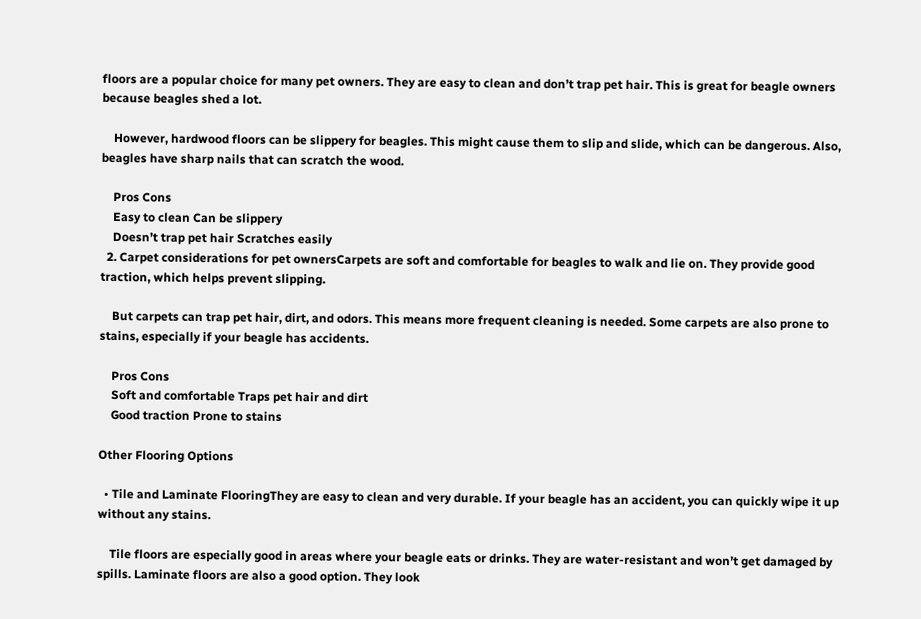floors are a popular choice for many pet owners. They are easy to clean and don’t trap pet hair. This is great for beagle owners because beagles shed a lot.

    However, hardwood floors can be slippery for beagles. This might cause them to slip and slide, which can be dangerous. Also, beagles have sharp nails that can scratch the wood.

    Pros Cons
    Easy to clean Can be slippery
    Doesn’t trap pet hair Scratches easily
  2. Carpet considerations for pet ownersCarpets are soft and comfortable for beagles to walk and lie on. They provide good traction, which helps prevent slipping.

    But carpets can trap pet hair, dirt, and odors. This means more frequent cleaning is needed. Some carpets are also prone to stains, especially if your beagle has accidents.

    Pros Cons
    Soft and comfortable Traps pet hair and dirt
    Good traction Prone to stains

Other Flooring Options

  • Tile and Laminate FlooringThey are easy to clean and very durable. If your beagle has an accident, you can quickly wipe it up without any stains.

    Tile floors are especially good in areas where your beagle eats or drinks. They are water-resistant and won’t get damaged by spills. Laminate floors are also a good option. They look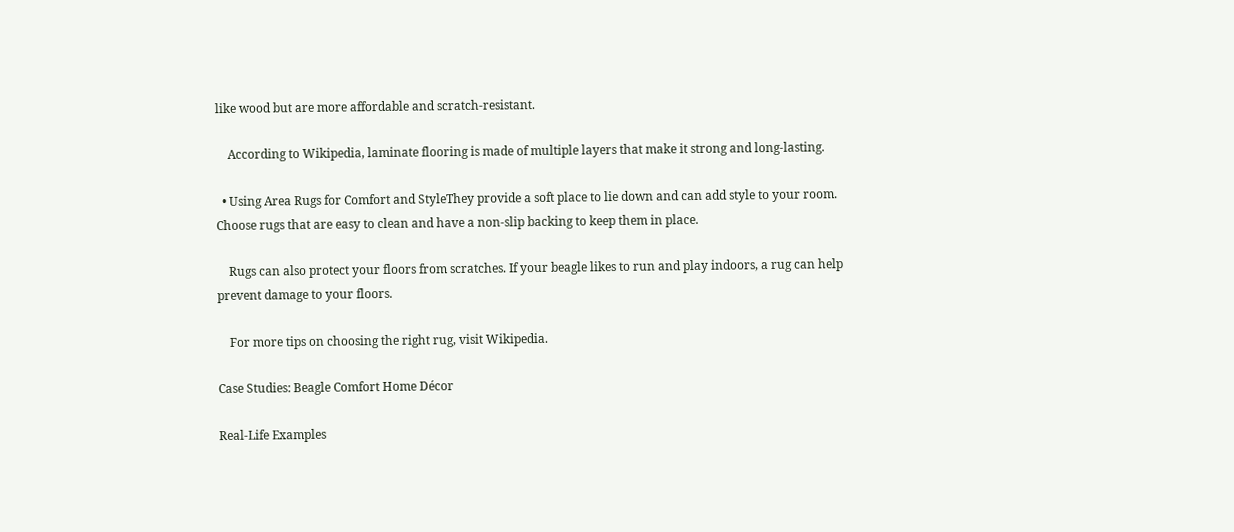like wood but are more affordable and scratch-resistant.

    According to Wikipedia, laminate flooring is made of multiple layers that make it strong and long-lasting.

  • Using Area Rugs for Comfort and StyleThey provide a soft place to lie down and can add style to your room. Choose rugs that are easy to clean and have a non-slip backing to keep them in place.

    Rugs can also protect your floors from scratches. If your beagle likes to run and play indoors, a rug can help prevent damage to your floors.

    For more tips on choosing the right rug, visit Wikipedia.

Case Studies: Beagle Comfort Home Décor

Real-Life Examples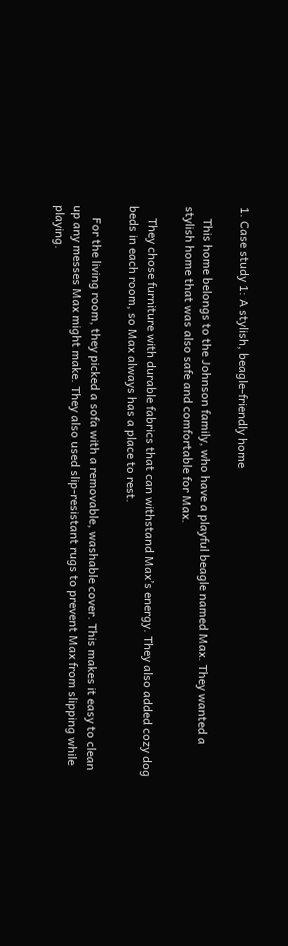1. Case study 1: A stylish, beagle-friendly home

    This home belongs to the Johnson family, who have a playful beagle named Max. They wanted a stylish home that was also safe and comfortable for Max.

    They chose furniture with durable fabrics that can withstand Max’s energy. They also added cozy dog beds in each room, so Max always has a place to rest.

    For the living room, they picked a sofa with a removable, washable cover. This makes it easy to clean up any messes Max might make. They also used slip-resistant rugs to prevent Max from slipping while playing.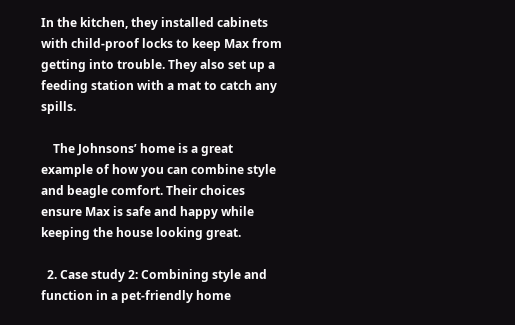In the kitchen, they installed cabinets with child-proof locks to keep Max from getting into trouble. They also set up a feeding station with a mat to catch any spills.

    The Johnsons’ home is a great example of how you can combine style and beagle comfort. Their choices ensure Max is safe and happy while keeping the house looking great.

  2. Case study 2: Combining style and function in a pet-friendly home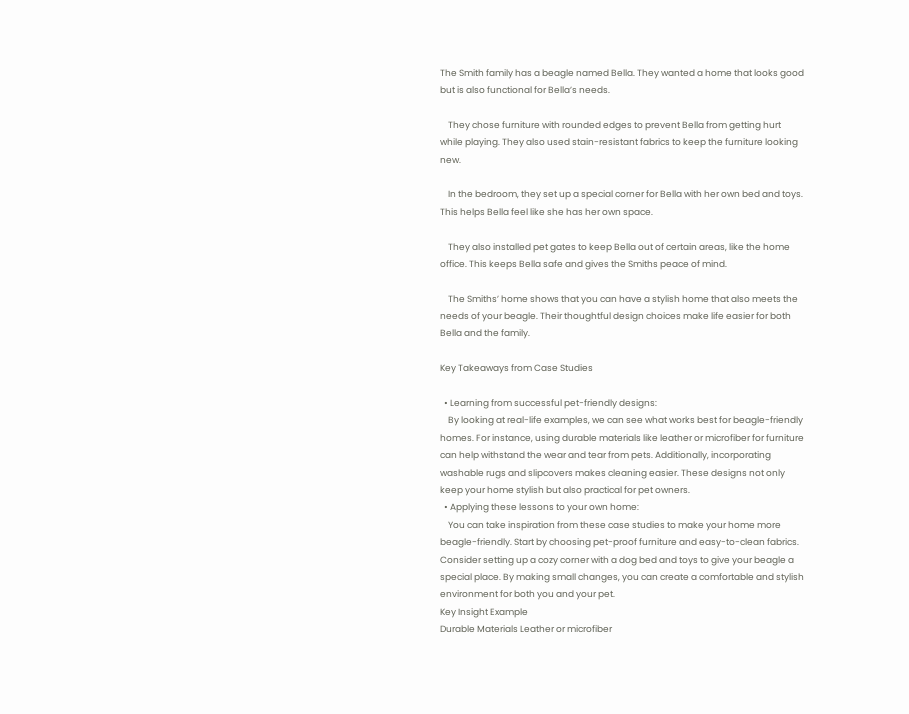The Smith family has a beagle named Bella. They wanted a home that looks good but is also functional for Bella’s needs.

    They chose furniture with rounded edges to prevent Bella from getting hurt while playing. They also used stain-resistant fabrics to keep the furniture looking new.

    In the bedroom, they set up a special corner for Bella with her own bed and toys. This helps Bella feel like she has her own space.

    They also installed pet gates to keep Bella out of certain areas, like the home office. This keeps Bella safe and gives the Smiths peace of mind.

    The Smiths’ home shows that you can have a stylish home that also meets the needs of your beagle. Their thoughtful design choices make life easier for both Bella and the family.

Key Takeaways from Case Studies

  • Learning from successful pet-friendly designs:
    By looking at real-life examples, we can see what works best for beagle-friendly homes. For instance, using durable materials like leather or microfiber for furniture can help withstand the wear and tear from pets. Additionally, incorporating washable rugs and slipcovers makes cleaning easier. These designs not only keep your home stylish but also practical for pet owners.
  • Applying these lessons to your own home:
    You can take inspiration from these case studies to make your home more beagle-friendly. Start by choosing pet-proof furniture and easy-to-clean fabrics. Consider setting up a cozy corner with a dog bed and toys to give your beagle a special place. By making small changes, you can create a comfortable and stylish environment for both you and your pet.
Key Insight Example
Durable Materials Leather or microfiber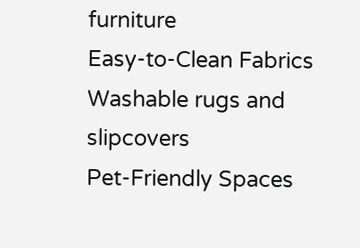furniture
Easy-to-Clean Fabrics Washable rugs and slipcovers
Pet-Friendly Spaces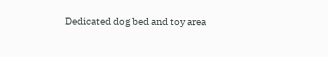Dedicated dog bed and toy area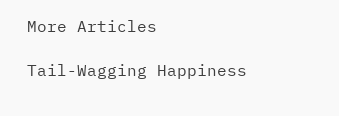More Articles

Tail-Wagging Happiness